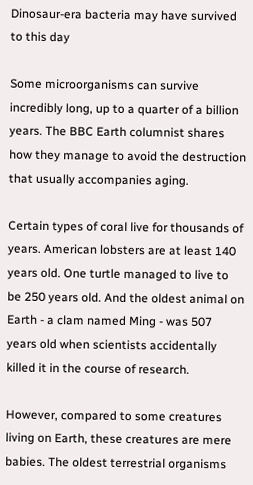Dinosaur-era bacteria may have survived to this day

Some microorganisms can survive incredibly long, up to a quarter of a billion years. The BBC Earth columnist shares how they manage to avoid the destruction that usually accompanies aging.

Certain types of coral live for thousands of years. American lobsters are at least 140 years old. One turtle managed to live to be 250 years old. And the oldest animal on Earth - a clam named Ming - was 507 years old when scientists accidentally killed it in the course of research.

However, compared to some creatures living on Earth, these creatures are mere babies. The oldest terrestrial organisms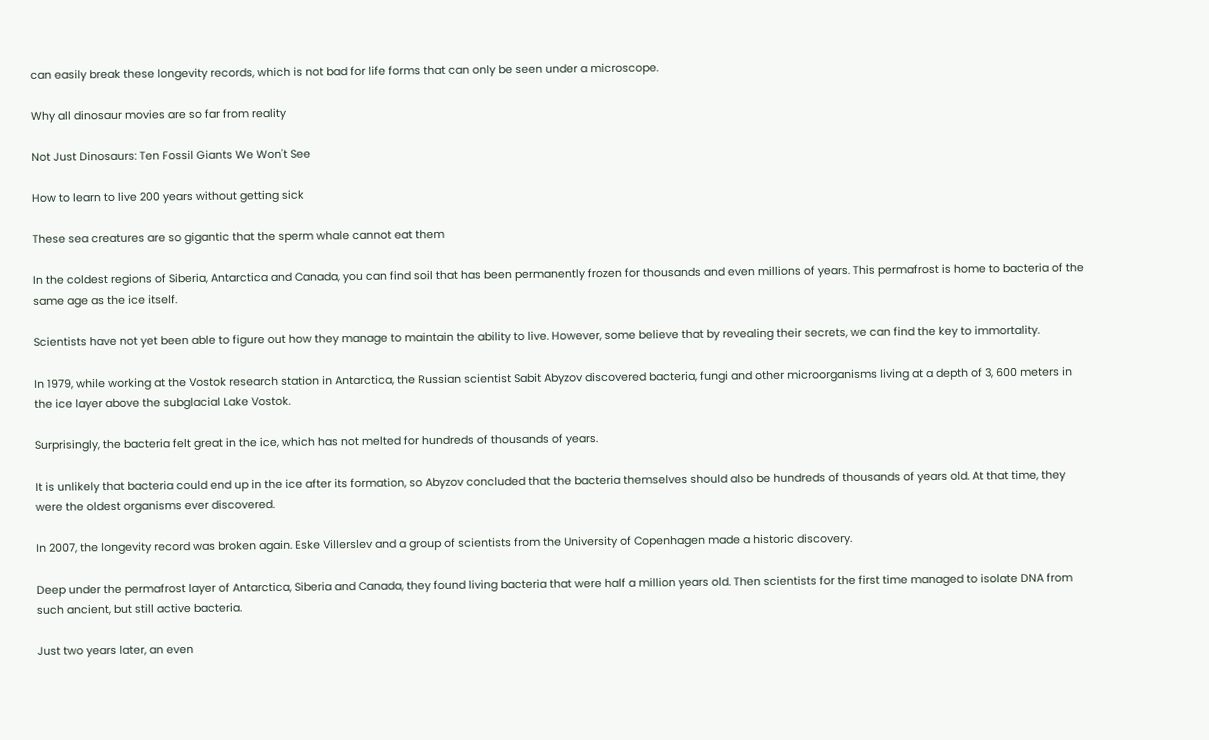can easily break these longevity records, which is not bad for life forms that can only be seen under a microscope.

Why all dinosaur movies are so far from reality

Not Just Dinosaurs: Ten Fossil Giants We Won't See

How to learn to live 200 years without getting sick

These sea creatures are so gigantic that the sperm whale cannot eat them

In the coldest regions of Siberia, Antarctica and Canada, you can find soil that has been permanently frozen for thousands and even millions of years. This permafrost is home to bacteria of the same age as the ice itself.

Scientists have not yet been able to figure out how they manage to maintain the ability to live. However, some believe that by revealing their secrets, we can find the key to immortality.

In 1979, while working at the Vostok research station in Antarctica, the Russian scientist Sabit Abyzov discovered bacteria, fungi and other microorganisms living at a depth of 3, 600 meters in the ice layer above the subglacial Lake Vostok.

Surprisingly, the bacteria felt great in the ice, which has not melted for hundreds of thousands of years.

It is unlikely that bacteria could end up in the ice after its formation, so Abyzov concluded that the bacteria themselves should also be hundreds of thousands of years old. At that time, they were the oldest organisms ever discovered.

In 2007, the longevity record was broken again. Eske Villerslev and a group of scientists from the University of Copenhagen made a historic discovery.

Deep under the permafrost layer of Antarctica, Siberia and Canada, they found living bacteria that were half a million years old. Then scientists for the first time managed to isolate DNA from such ancient, but still active bacteria.

Just two years later, an even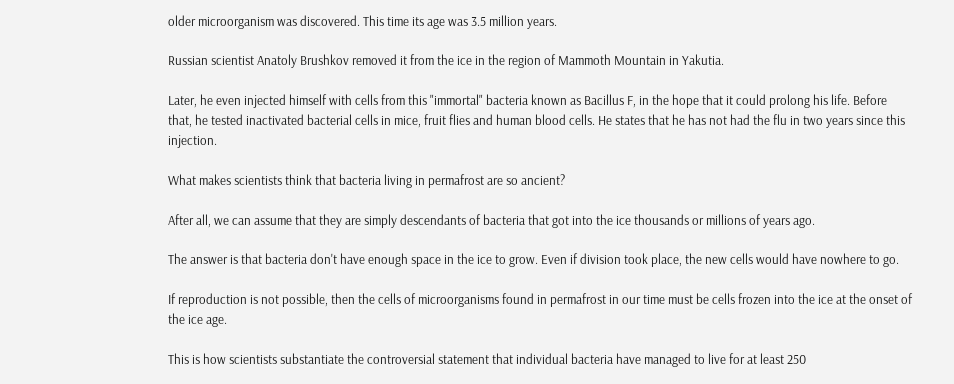older microorganism was discovered. This time its age was 3.5 million years.

Russian scientist Anatoly Brushkov removed it from the ice in the region of Mammoth Mountain in Yakutia.

Later, he even injected himself with cells from this "immortal" bacteria known as Bacillus F, in the hope that it could prolong his life. Before that, he tested inactivated bacterial cells in mice, fruit flies and human blood cells. He states that he has not had the flu in two years since this injection.

What makes scientists think that bacteria living in permafrost are so ancient?

After all, we can assume that they are simply descendants of bacteria that got into the ice thousands or millions of years ago.

The answer is that bacteria don't have enough space in the ice to grow. Even if division took place, the new cells would have nowhere to go.

If reproduction is not possible, then the cells of microorganisms found in permafrost in our time must be cells frozen into the ice at the onset of the ice age.

This is how scientists substantiate the controversial statement that individual bacteria have managed to live for at least 250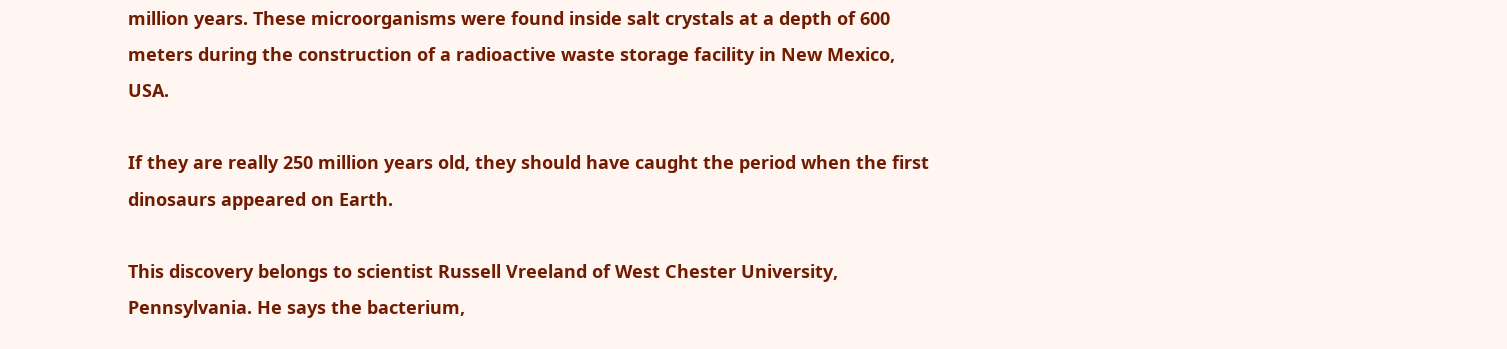million years. These microorganisms were found inside salt crystals at a depth of 600 meters during the construction of a radioactive waste storage facility in New Mexico, USA.

If they are really 250 million years old, they should have caught the period when the first dinosaurs appeared on Earth.

This discovery belongs to scientist Russell Vreeland of West Chester University, Pennsylvania. He says the bacterium,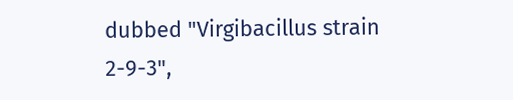dubbed "Virgibacillus strain 2-9-3",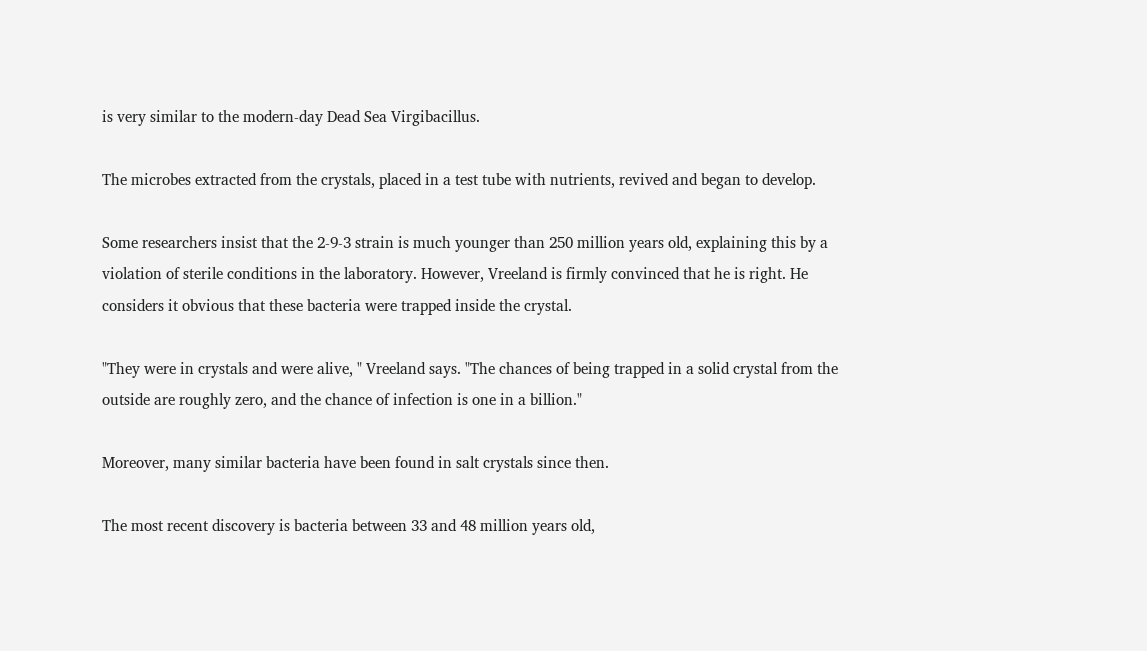is very similar to the modern-day Dead Sea Virgibacillus.

The microbes extracted from the crystals, placed in a test tube with nutrients, revived and began to develop.

Some researchers insist that the 2-9-3 strain is much younger than 250 million years old, explaining this by a violation of sterile conditions in the laboratory. However, Vreeland is firmly convinced that he is right. He considers it obvious that these bacteria were trapped inside the crystal.

"They were in crystals and were alive, " Vreeland says. "The chances of being trapped in a solid crystal from the outside are roughly zero, and the chance of infection is one in a billion."

Moreover, many similar bacteria have been found in salt crystals since then.

The most recent discovery is bacteria between 33 and 48 million years old,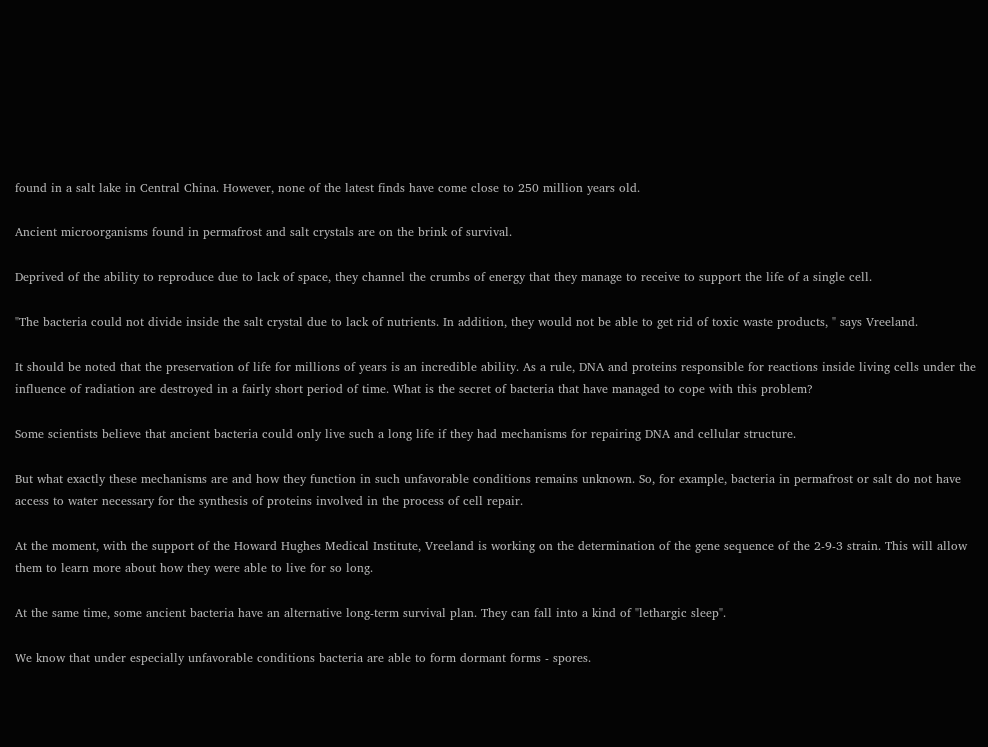found in a salt lake in Central China. However, none of the latest finds have come close to 250 million years old.

Ancient microorganisms found in permafrost and salt crystals are on the brink of survival.

Deprived of the ability to reproduce due to lack of space, they channel the crumbs of energy that they manage to receive to support the life of a single cell.

"The bacteria could not divide inside the salt crystal due to lack of nutrients. In addition, they would not be able to get rid of toxic waste products, " says Vreeland.

It should be noted that the preservation of life for millions of years is an incredible ability. As a rule, DNA and proteins responsible for reactions inside living cells under the influence of radiation are destroyed in a fairly short period of time. What is the secret of bacteria that have managed to cope with this problem?

Some scientists believe that ancient bacteria could only live such a long life if they had mechanisms for repairing DNA and cellular structure.

But what exactly these mechanisms are and how they function in such unfavorable conditions remains unknown. So, for example, bacteria in permafrost or salt do not have access to water necessary for the synthesis of proteins involved in the process of cell repair.

At the moment, with the support of the Howard Hughes Medical Institute, Vreeland is working on the determination of the gene sequence of the 2-9-3 strain. This will allow them to learn more about how they were able to live for so long.

At the same time, some ancient bacteria have an alternative long-term survival plan. They can fall into a kind of "lethargic sleep".

We know that under especially unfavorable conditions bacteria are able to form dormant forms - spores.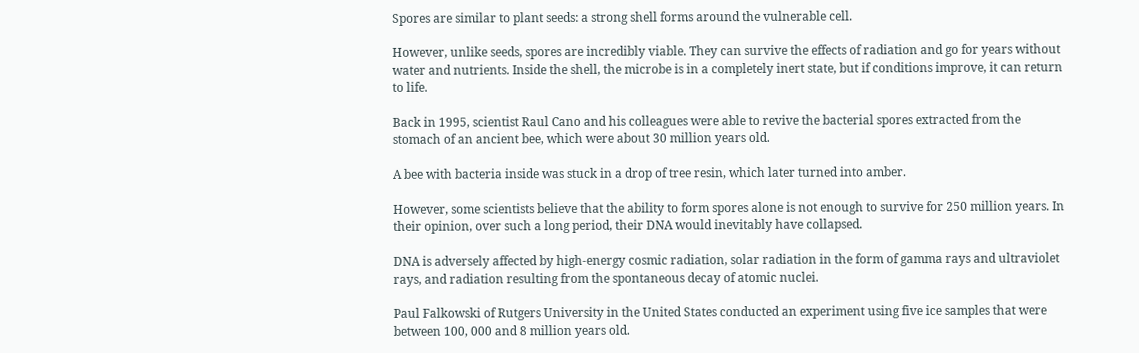Spores are similar to plant seeds: a strong shell forms around the vulnerable cell.

However, unlike seeds, spores are incredibly viable. They can survive the effects of radiation and go for years without water and nutrients. Inside the shell, the microbe is in a completely inert state, but if conditions improve, it can return to life.

Back in 1995, scientist Raul Cano and his colleagues were able to revive the bacterial spores extracted from the stomach of an ancient bee, which were about 30 million years old.

A bee with bacteria inside was stuck in a drop of tree resin, which later turned into amber.

However, some scientists believe that the ability to form spores alone is not enough to survive for 250 million years. In their opinion, over such a long period, their DNA would inevitably have collapsed.

DNA is adversely affected by high-energy cosmic radiation, solar radiation in the form of gamma rays and ultraviolet rays, and radiation resulting from the spontaneous decay of atomic nuclei.

Paul Falkowski of Rutgers University in the United States conducted an experiment using five ice samples that were between 100, 000 and 8 million years old.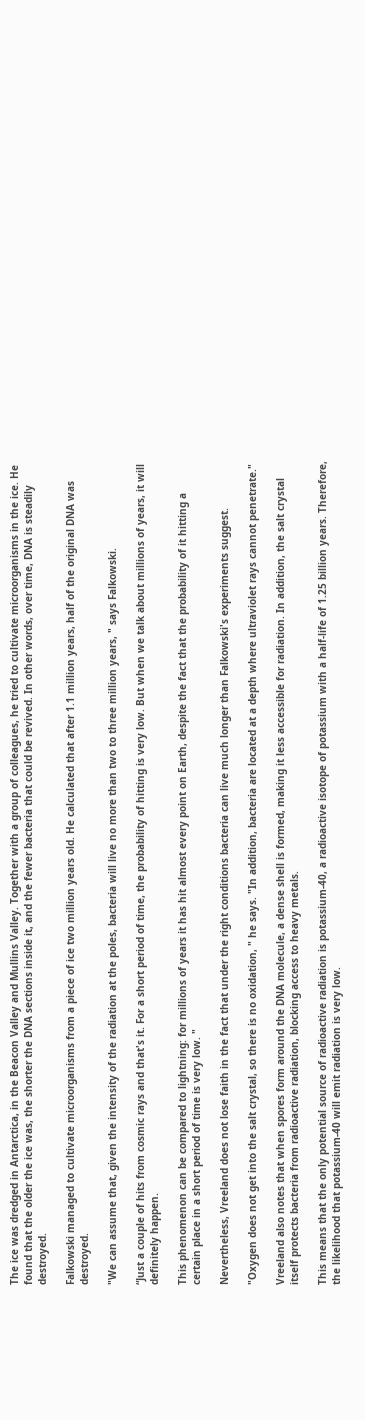The ice was dredged in Antarctica, in the Beacon Valley and Mullins Valley. Together with a group of colleagues, he tried to cultivate microorganisms in the ice. He found that the older the ice was, the shorter the DNA sections inside it, and the fewer bacteria that could be revived. In other words, over time, DNA is steadily destroyed.

Falkowski managed to cultivate microorganisms from a piece of ice two million years old. He calculated that after 1.1 million years, half of the original DNA was destroyed.

"We can assume that, given the intensity of the radiation at the poles, bacteria will live no more than two to three million years, " says Falkowski.

“Just a couple of hits from cosmic rays and that's it. For a short period of time, the probability of hitting is very low. But when we talk about millions of years, it will definitely happen.

This phenomenon can be compared to lightning: for millions of years it has hit almost every point on Earth, despite the fact that the probability of it hitting a certain place in a short period of time is very low. "

Nevertheless, Vreeland does not lose faith in the fact that under the right conditions bacteria can live much longer than Falkowski's experiments suggest.

"Oxygen does not get into the salt crystal, so there is no oxidation, " he says. "In addition, bacteria are located at a depth where ultraviolet rays cannot penetrate."

Vreeland also notes that when spores form around the DNA molecule, a dense shell is formed, making it less accessible for radiation. In addition, the salt crystal itself protects bacteria from radioactive radiation, blocking access to heavy metals.

This means that the only potential source of radioactive radiation is potassium-40, a radioactive isotope of potassium with a half-life of 1.25 billion years. Therefore, the likelihood that potassium-40 will emit radiation is very low.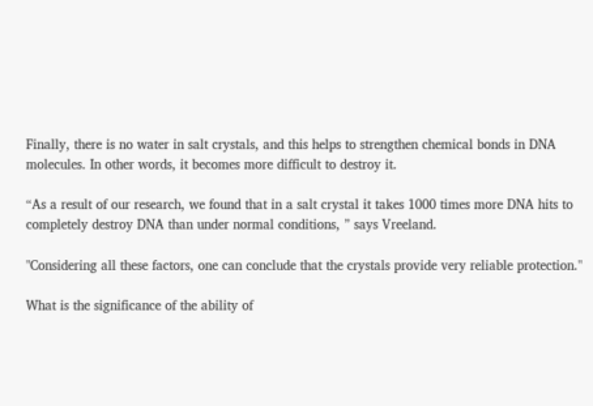Finally, there is no water in salt crystals, and this helps to strengthen chemical bonds in DNA molecules. In other words, it becomes more difficult to destroy it.

“As a result of our research, we found that in a salt crystal it takes 1000 times more DNA hits to completely destroy DNA than under normal conditions, ” says Vreeland.

"Considering all these factors, one can conclude that the crystals provide very reliable protection."

What is the significance of the ability of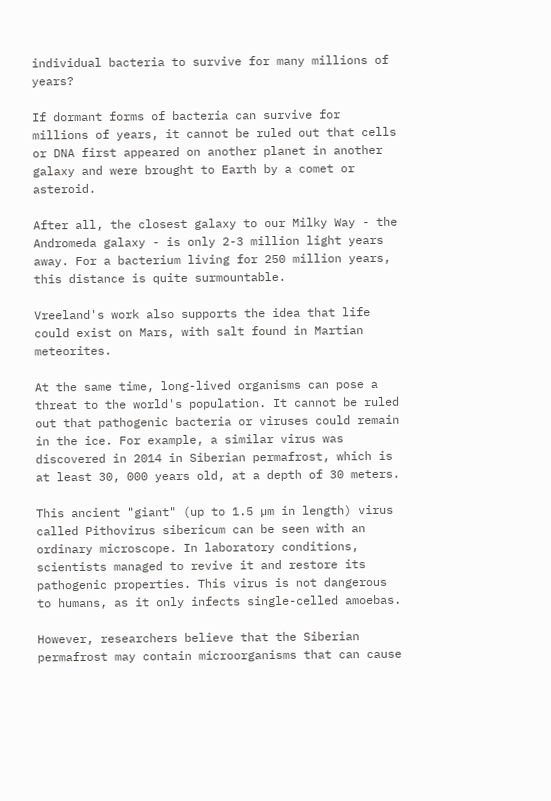individual bacteria to survive for many millions of years?

If dormant forms of bacteria can survive for millions of years, it cannot be ruled out that cells or DNA first appeared on another planet in another galaxy and were brought to Earth by a comet or asteroid.

After all, the closest galaxy to our Milky Way - the Andromeda galaxy - is only 2-3 million light years away. For a bacterium living for 250 million years, this distance is quite surmountable.

Vreeland's work also supports the idea that life could exist on Mars, with salt found in Martian meteorites.

At the same time, long-lived organisms can pose a threat to the world's population. It cannot be ruled out that pathogenic bacteria or viruses could remain in the ice. For example, a similar virus was discovered in 2014 in Siberian permafrost, which is at least 30, 000 years old, at a depth of 30 meters.

This ancient "giant" (up to 1.5 µm in length) virus called Pithovirus sibericum can be seen with an ordinary microscope. In laboratory conditions, scientists managed to revive it and restore its pathogenic properties. This virus is not dangerous to humans, as it only infects single-celled amoebas.

However, researchers believe that the Siberian permafrost may contain microorganisms that can cause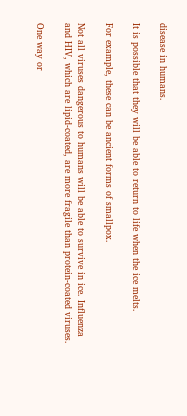disease in humans.

It is possible that they will be able to return to life when the ice melts.

For example, these can be ancient forms of smallpox.

Not all viruses dangerous to humans will be able to survive in ice. Influenza and HIV, which are lipid-coated, are more fragile than protein-coated viruses.

One way or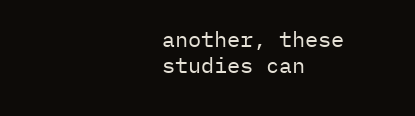another, these studies can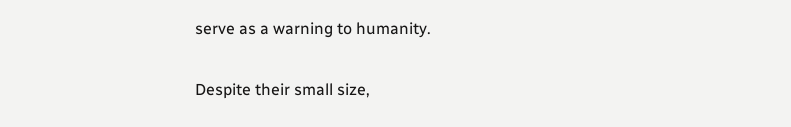serve as a warning to humanity.

Despite their small size,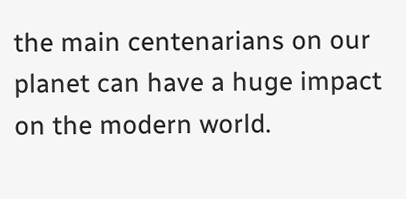the main centenarians on our planet can have a huge impact on the modern world.